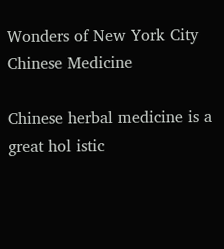Wonders of New York City Chinese Medicine

Chinese herbal medicine is a great hol istic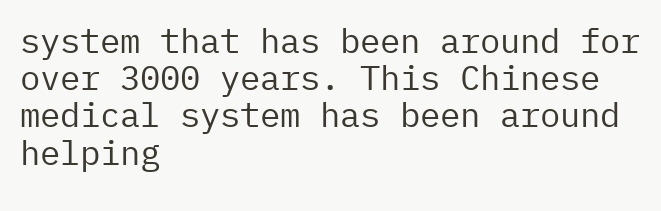system that has been around for over 3000 years. This Chinese medical system has been around helping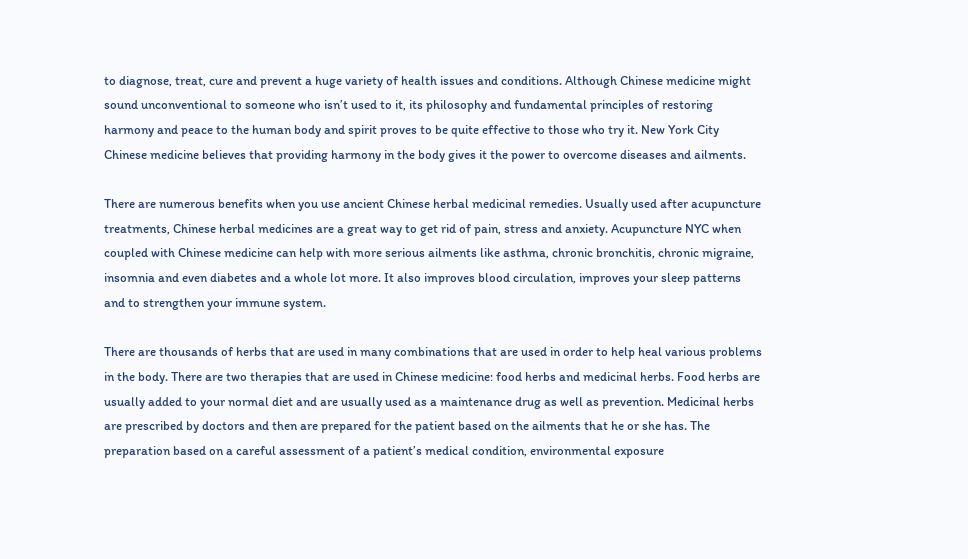to diagnose, treat, cure and prevent a huge variety of health issues and conditions. Although Chinese medicine might sound unconventional to someone who isn’t used to it, its philosophy and fundamental principles of restoring harmony and peace to the human body and spirit proves to be quite effective to those who try it. New York City Chinese medicine believes that providing harmony in the body gives it the power to overcome diseases and ailments.

There are numerous benefits when you use ancient Chinese herbal medicinal remedies. Usually used after acupuncture treatments, Chinese herbal medicines are a great way to get rid of pain, stress and anxiety. Acupuncture NYC when coupled with Chinese medicine can help with more serious ailments like asthma, chronic bronchitis, chronic migraine, insomnia and even diabetes and a whole lot more. It also improves blood circulation, improves your sleep patterns and to strengthen your immune system.

There are thousands of herbs that are used in many combinations that are used in order to help heal various problems in the body. There are two therapies that are used in Chinese medicine: food herbs and medicinal herbs. Food herbs are usually added to your normal diet and are usually used as a maintenance drug as well as prevention. Medicinal herbs are prescribed by doctors and then are prepared for the patient based on the ailments that he or she has. The preparation based on a careful assessment of a patient’s medical condition, environmental exposure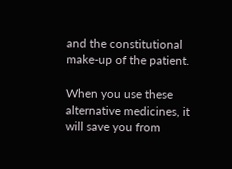and the constitutional make-up of the patient.

When you use these alternative medicines, it will save you from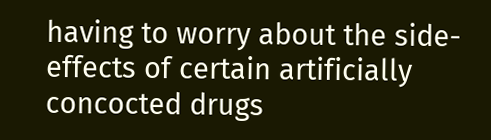having to worry about the side-effects of certain artificially concocted drugs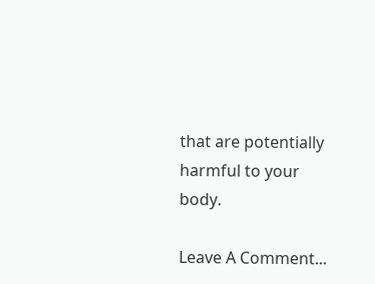that are potentially harmful to your body.

Leave A Comment...